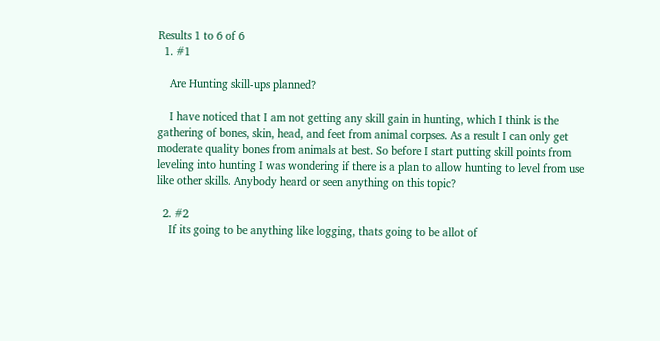Results 1 to 6 of 6
  1. #1

    Are Hunting skill-ups planned?

    I have noticed that I am not getting any skill gain in hunting, which I think is the gathering of bones, skin, head, and feet from animal corpses. As a result I can only get moderate quality bones from animals at best. So before I start putting skill points from leveling into hunting I was wondering if there is a plan to allow hunting to level from use like other skills. Anybody heard or seen anything on this topic?

  2. #2
    If its going to be anything like logging, thats going to be allot of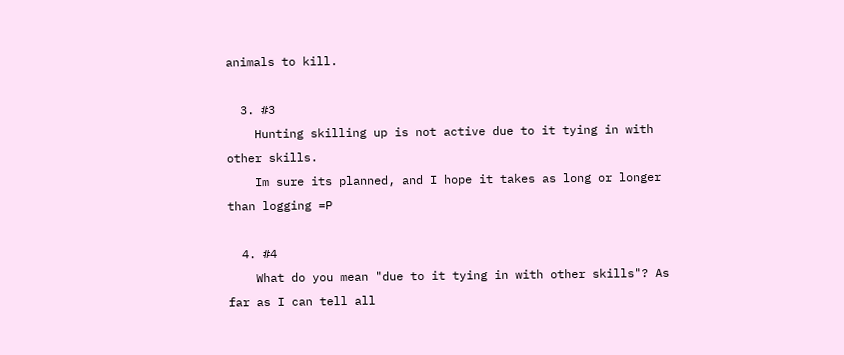animals to kill.

  3. #3
    Hunting skilling up is not active due to it tying in with other skills.
    Im sure its planned, and I hope it takes as long or longer than logging =P

  4. #4
    What do you mean "due to it tying in with other skills"? As far as I can tell all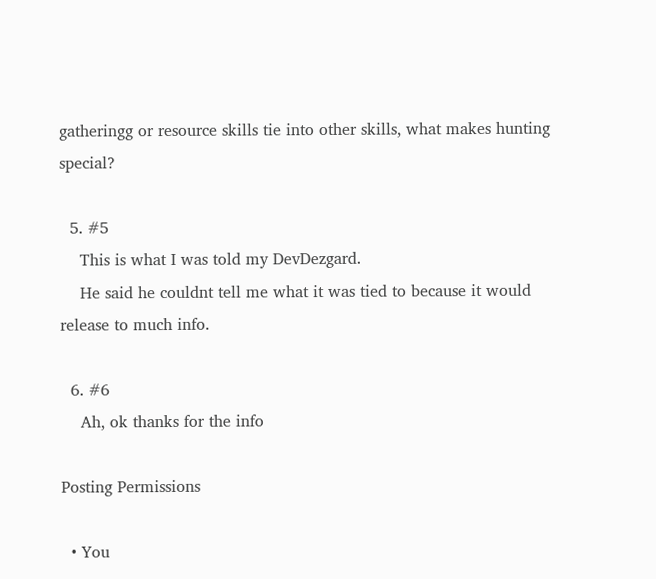gatheringg or resource skills tie into other skills, what makes hunting special?

  5. #5
    This is what I was told my DevDezgard.
    He said he couldnt tell me what it was tied to because it would release to much info.

  6. #6
    Ah, ok thanks for the info

Posting Permissions

  • You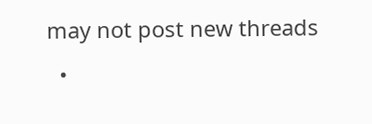may not post new threads
  •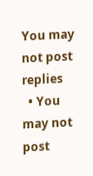You may not post replies
  • You may not post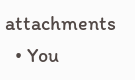attachments
  • You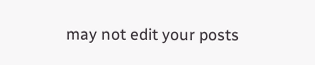may not edit your posts